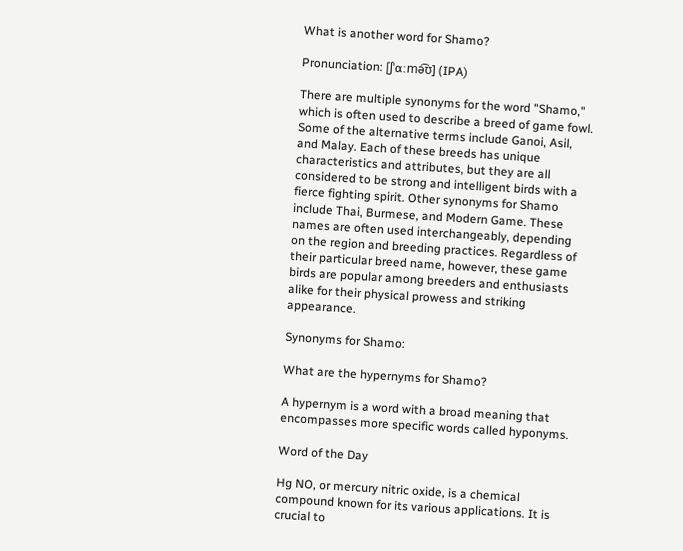What is another word for Shamo?

Pronunciation: [ʃˈɑːmə͡ʊ] (IPA)

There are multiple synonyms for the word "Shamo," which is often used to describe a breed of game fowl. Some of the alternative terms include Ganoi, Asil, and Malay. Each of these breeds has unique characteristics and attributes, but they are all considered to be strong and intelligent birds with a fierce fighting spirit. Other synonyms for Shamo include Thai, Burmese, and Modern Game. These names are often used interchangeably, depending on the region and breeding practices. Regardless of their particular breed name, however, these game birds are popular among breeders and enthusiasts alike for their physical prowess and striking appearance.

Synonyms for Shamo:

What are the hypernyms for Shamo?

A hypernym is a word with a broad meaning that encompasses more specific words called hyponyms.

Word of the Day

Hg NO, or mercury nitric oxide, is a chemical compound known for its various applications. It is crucial to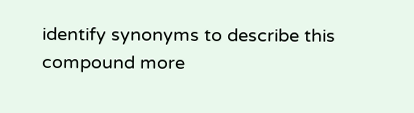identify synonyms to describe this compound more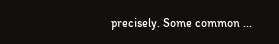precisely. Some common ...